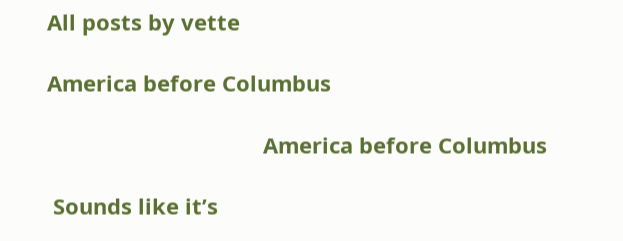All posts by vette

America before Columbus

                                    America before Columbus

 Sounds like it’s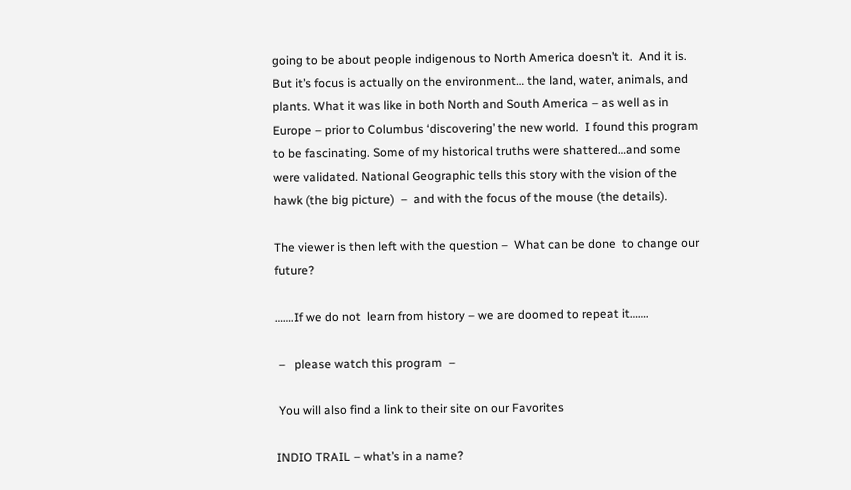going to be about people indigenous to North America doesn’t it.  And it is. But it’s focus is actually on the environment… the land, water, animals, and plants. What it was like in both North and South America – as well as in Europe – prior to Columbus ‘discovering’ the new world.  I found this program to be fascinating. Some of my historical truths were shattered…and some were validated. National Geographic tells this story with the vision of the hawk (the big picture)  –  and with the focus of the mouse (the details).

The viewer is then left with the question –  What can be done  to change our future?

…….If we do not  learn from history – we are doomed to repeat it…….

 –   please watch this program  –

 You will also find a link to their site on our Favorites

INDIO TRAIL – what’s in a name?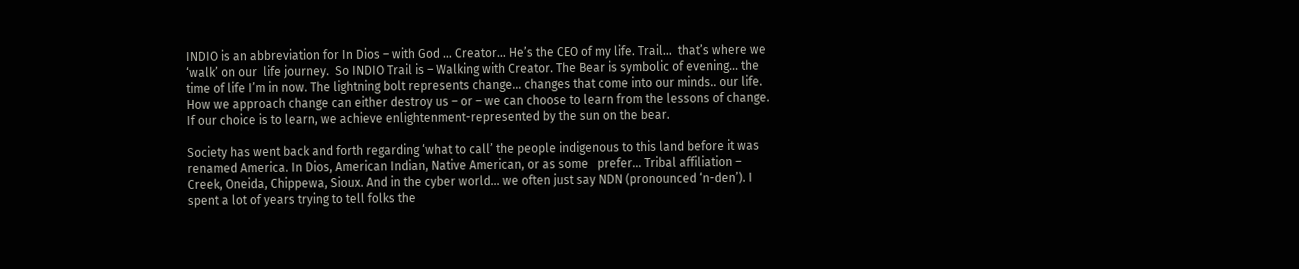INDIO is an abbreviation for In Dios – with God … Creator… He’s the CEO of my life. Trail…  that’s where we ‘walk’ on our  life journey.  So INDIO Trail is – Walking with Creator. The Bear is symbolic of evening… the time of life I’m in now. The lightning bolt represents change… changes that come into our minds.. our life. How we approach change can either destroy us – or – we can choose to learn from the lessons of change. If our choice is to learn, we achieve enlightenment-represented by the sun on the bear.

Society has went back and forth regarding ‘what to call’ the people indigenous to this land before it was renamed America. In Dios, American Indian, Native American, or as some   prefer… Tribal affiliation – Creek, Oneida, Chippewa, Sioux. And in the cyber world… we often just say NDN (pronounced ‘n-den’). I spent a lot of years trying to tell folks the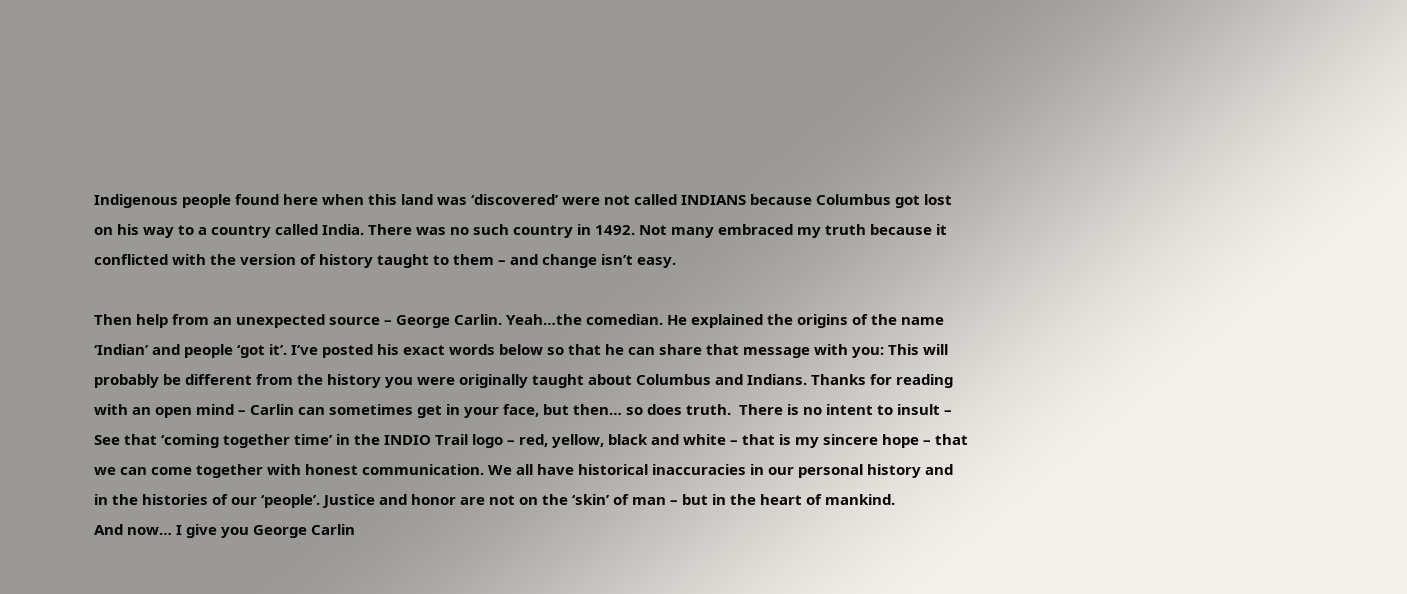Indigenous people found here when this land was ‘discovered’ were not called INDIANS because Columbus got lost on his way to a country called India. There was no such country in 1492. Not many embraced my truth because it conflicted with the version of history taught to them – and change isn’t easy.

Then help from an unexpected source – George Carlin. Yeah…the comedian. He explained the origins of the name ‘Indian’ and people ‘got it’. I’ve posted his exact words below so that he can share that message with you: This will probably be different from the history you were originally taught about Columbus and Indians. Thanks for reading with an open mind – Carlin can sometimes get in your face, but then… so does truth.  There is no intent to insult – See that ‘coming together time’ in the INDIO Trail logo – red, yellow, black and white – that is my sincere hope – that we can come together with honest communication. We all have historical inaccuracies in our personal history and in the histories of our ‘people’. Justice and honor are not on the ‘skin’ of man – but in the heart of mankind.                    And now… I give you George Carlin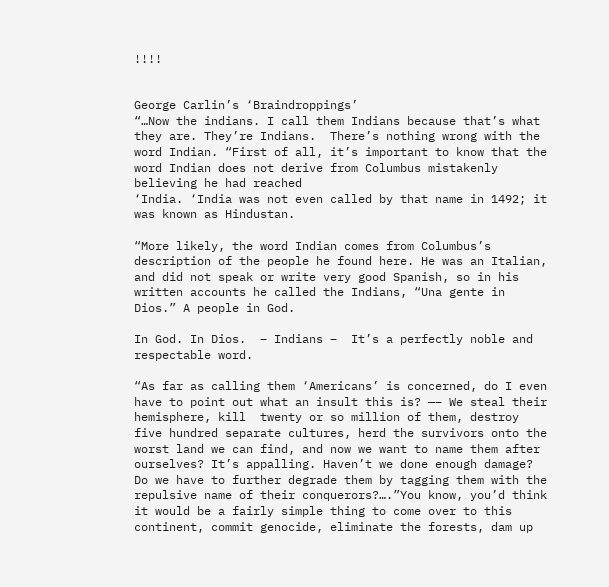!!!!


George Carlin’s ‘Braindroppings’
“…Now the indians. I call them Indians because that’s what they are. They’re Indians.  There’s nothing wrong with the word Indian. “First of all, it’s important to know that the word Indian does not derive from Columbus mistakenly believing he had reached
‘India. ‘India was not even called by that name in 1492; it was known as Hindustan.

“More likely, the word Indian comes from Columbus’s description of the people he found here. He was an Italian, and did not speak or write very good Spanish, so in his written accounts he called the Indians, “Una gente in Dios.” A people in God.

In God. In Dios.  – Indians –  It’s a perfectly noble and respectable word.

“As far as calling them ‘Americans’ is concerned, do I even have to point out what an insult this is? —– We steal their hemisphere, kill  twenty or so million of them, destroy five hundred separate cultures, herd the survivors onto the worst land we can find, and now we want to name them after ourselves? It’s appalling. Haven’t we done enough damage? Do we have to further degrade them by tagging them with the repulsive name of their conquerors?….”You know, you’d think it would be a fairly simple thing to come over to this continent, commit genocide, eliminate the forests, dam up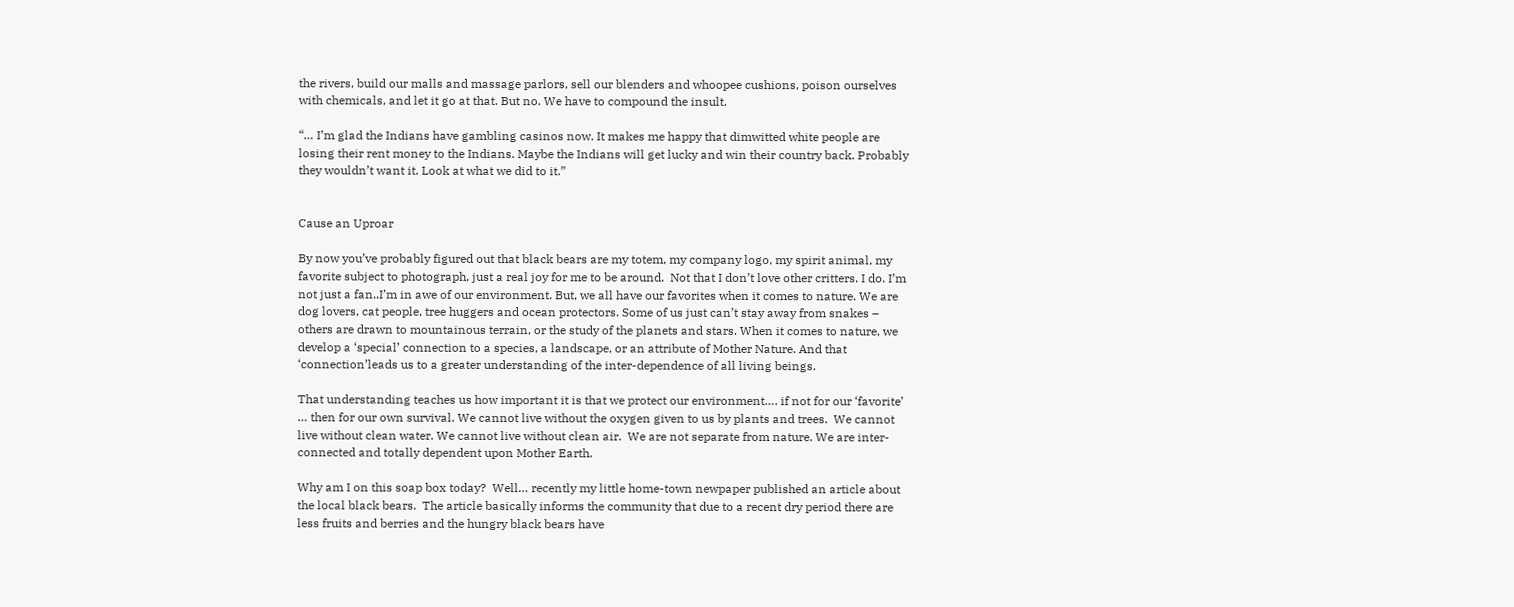the rivers, build our malls and massage parlors, sell our blenders and whoopee cushions, poison ourselves with chemicals, and let it go at that. But no. We have to compound the insult.

“… I’m glad the Indians have gambling casinos now. It makes me happy that dimwitted white people are losing their rent money to the Indians. Maybe the Indians will get lucky and win their country back. Probably they wouldn’t want it. Look at what we did to it.”


Cause an Uproar

By now you’ve probably figured out that black bears are my totem, my company logo, my spirit animal, my favorite subject to photograph, just a real joy for me to be around.  Not that I don’t love other critters. I do. I’m not just a fan..I’m in awe of our environment. But, we all have our favorites when it comes to nature. We are dog lovers, cat people, tree huggers and ocean protectors. Some of us just can’t stay away from snakes – others are drawn to mountainous terrain, or the study of the planets and stars. When it comes to nature, we develop a ‘special’ connection to a species, a landscape, or an attribute of Mother Nature. And that ‘connection’leads us to a greater understanding of the inter-dependence of all living beings.

That understanding teaches us how important it is that we protect our environment…. if not for our ‘favorite’ … then for our own survival. We cannot live without the oxygen given to us by plants and trees.  We cannot live without clean water. We cannot live without clean air.  We are not separate from nature. We are inter-connected and totally dependent upon Mother Earth.

Why am I on this soap box today?  Well… recently my little home-town newpaper published an article about the local black bears.  The article basically informs the community that due to a recent dry period there are less fruits and berries and the hungry black bears have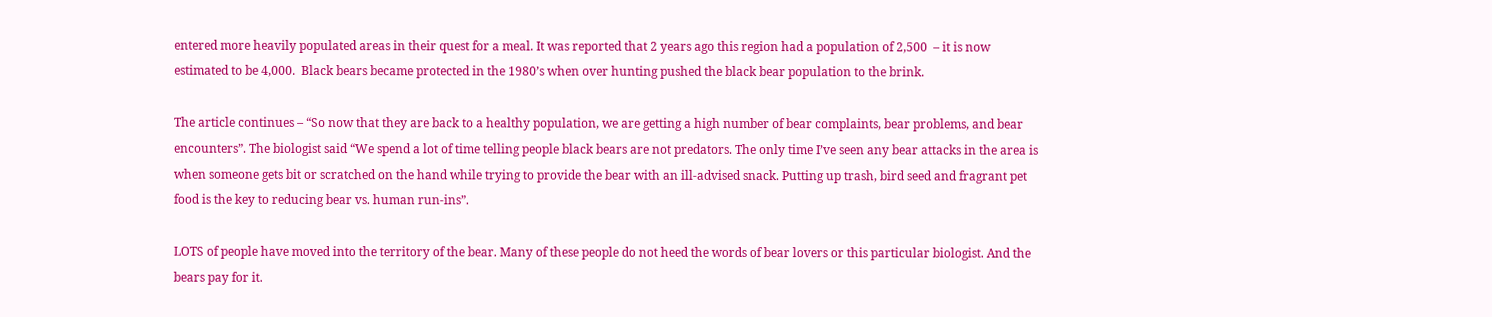entered more heavily populated areas in their quest for a meal. It was reported that 2 years ago this region had a population of 2,500  – it is now estimated to be 4,000.  Black bears became protected in the 1980’s when over hunting pushed the black bear population to the brink.

The article continues – “So now that they are back to a healthy population, we are getting a high number of bear complaints, bear problems, and bear encounters”. The biologist said “We spend a lot of time telling people black bears are not predators. The only time I’ve seen any bear attacks in the area is when someone gets bit or scratched on the hand while trying to provide the bear with an ill-advised snack. Putting up trash, bird seed and fragrant pet food is the key to reducing bear vs. human run-ins”.

LOTS of people have moved into the territory of the bear. Many of these people do not heed the words of bear lovers or this particular biologist. And the bears pay for it.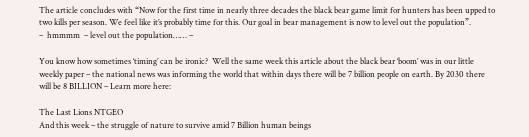The article concludes with “Now for the first time in nearly three decades the black bear game limit for hunters has been upped to two kills per season. We feel like it’s probably time for this. Our goal in bear management is now to level out the population”.                                       –  hmmmm  – level out the population…… –

You know how sometimes ‘timing’ can be ironic?  Well the same week this article about the black bear ‘boom’ was in our little weekly paper – the national news was informing the world that within days there will be 7 billion people on earth. By 2030 there will be 8 BILLION – Learn more here:

The Last Lions NTGEO
And this week – the struggle of nature to survive amid 7 Billion human beings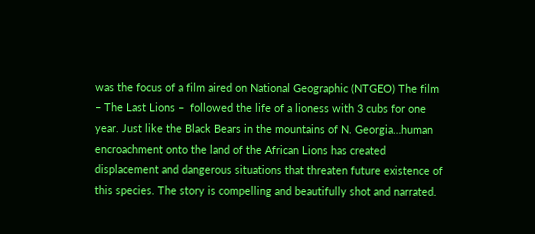was the focus of a film aired on National Geographic (NTGEO) The film – The Last Lions –  followed the life of a lioness with 3 cubs for one year. Just like the Black Bears in the mountains of N. Georgia…human encroachment onto the land of the African Lions has created displacement and dangerous situations that threaten future existence of this species. The story is compelling and beautifully shot and narrated.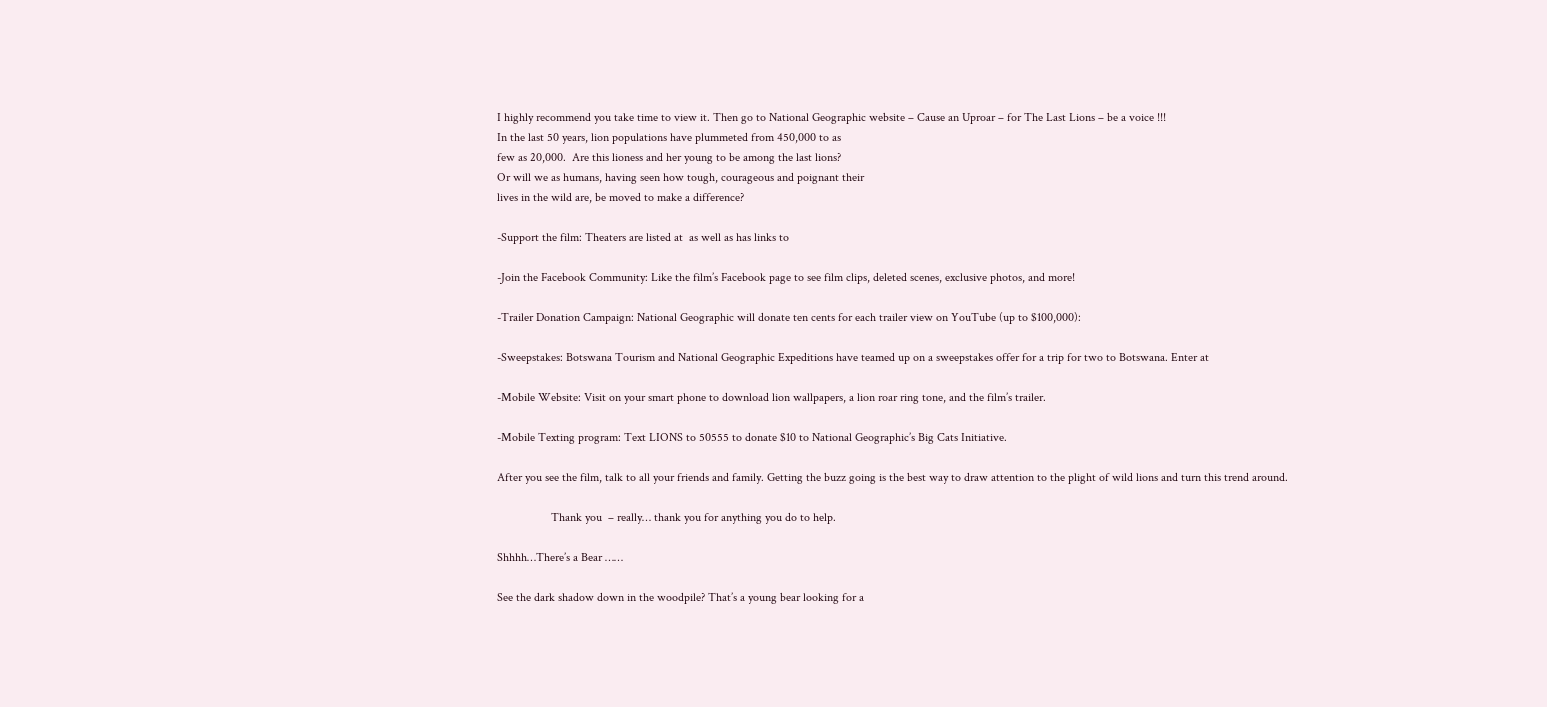I highly recommend you take time to view it. Then go to National Geographic website – Cause an Uproar – for The Last Lions – be a voice !!!
In the last 50 years, lion populations have plummeted from 450,000 to as
few as 20,000.  Are this lioness and her young to be among the last lions?
Or will we as humans, having seen how tough, courageous and poignant their
lives in the wild are, be moved to make a difference?

-Support the film: Theaters are listed at  as well as has links to

-Join the Facebook Community: Like the film’s Facebook page to see film clips, deleted scenes, exclusive photos, and more!

-Trailer Donation Campaign: National Geographic will donate ten cents for each trailer view on YouTube (up to $100,000):

-Sweepstakes: Botswana Tourism and National Geographic Expeditions have teamed up on a sweepstakes offer for a trip for two to Botswana. Enter at

-Mobile Website: Visit on your smart phone to download lion wallpapers, a lion roar ring tone, and the film’s trailer.

-Mobile Texting program: Text LIONS to 50555 to donate $10 to National Geographic’s Big Cats Initiative.

After you see the film, talk to all your friends and family. Getting the buzz going is the best way to draw attention to the plight of wild lions and turn this trend around.

                  Thank you  – really… thank you for anything you do to help.

Shhhh…There’s a Bear ……

See the dark shadow down in the woodpile? That’s a young bear looking for a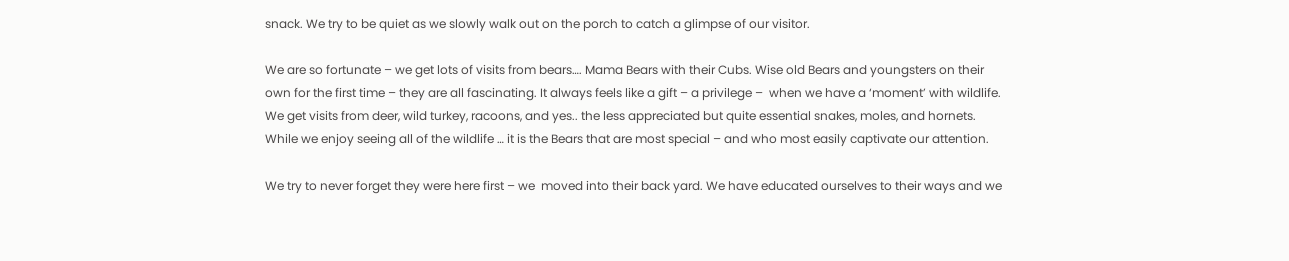snack. We try to be quiet as we slowly walk out on the porch to catch a glimpse of our visitor.

We are so fortunate – we get lots of visits from bears…. Mama Bears with their Cubs. Wise old Bears and youngsters on their own for the first time – they are all fascinating. It always feels like a gift – a privilege –  when we have a ‘moment’ with wildlife. We get visits from deer, wild turkey, racoons, and yes.. the less appreciated but quite essential snakes, moles, and hornets. While we enjoy seeing all of the wildlife … it is the Bears that are most special – and who most easily captivate our attention.

We try to never forget they were here first – we  moved into their back yard. We have educated ourselves to their ways and we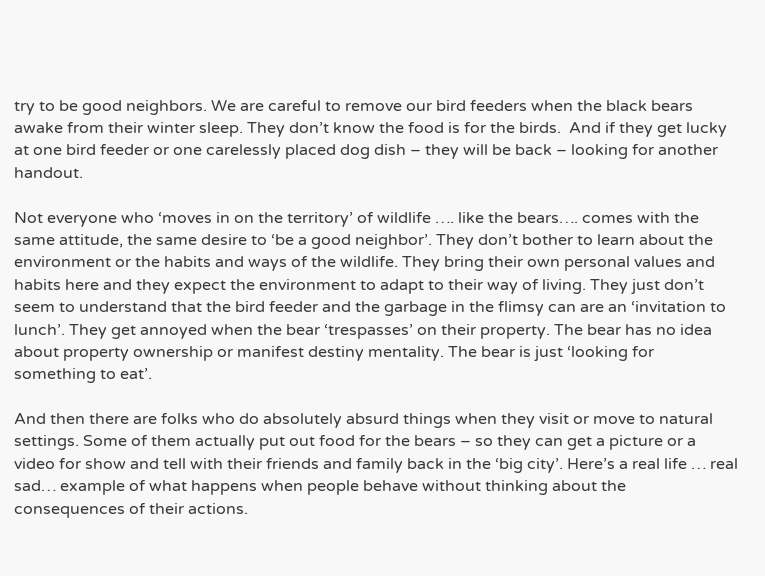try to be good neighbors. We are careful to remove our bird feeders when the black bears awake from their winter sleep. They don’t know the food is for the birds.  And if they get lucky at one bird feeder or one carelessly placed dog dish – they will be back – looking for another handout.

Not everyone who ‘moves in on the territory’ of wildlife …. like the bears…. comes with the same attitude, the same desire to ‘be a good neighbor’. They don’t bother to learn about the environment or the habits and ways of the wildlife. They bring their own personal values and habits here and they expect the environment to adapt to their way of living. They just don’t seem to understand that the bird feeder and the garbage in the flimsy can are an ‘invitation to lunch’. They get annoyed when the bear ‘trespasses’ on their property. The bear has no idea about property ownership or manifest destiny mentality. The bear is just ‘looking for something to eat’.

And then there are folks who do absolutely absurd things when they visit or move to natural settings. Some of them actually put out food for the bears – so they can get a picture or a video for show and tell with their friends and family back in the ‘big city’. Here’s a real life … real sad… example of what happens when people behave without thinking about the consequences of their actions.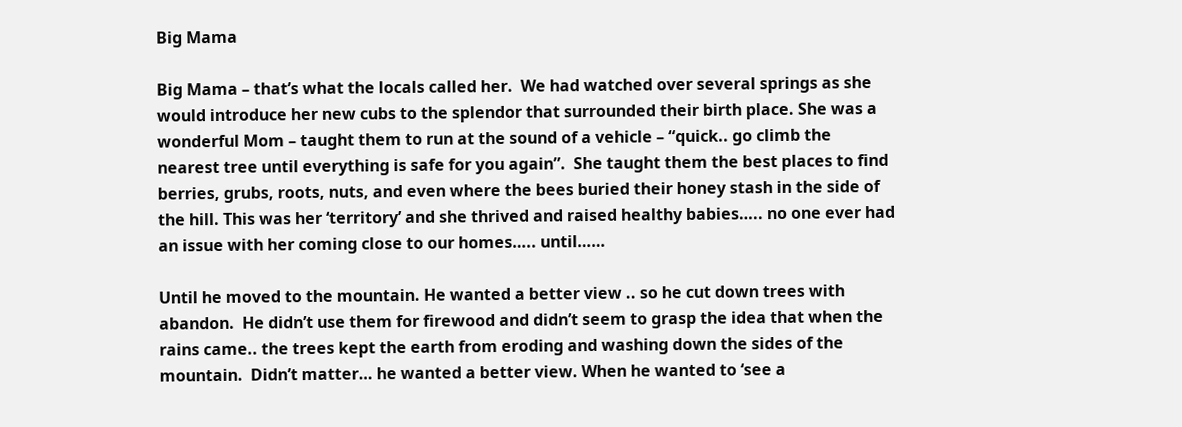Big Mama

Big Mama – that’s what the locals called her.  We had watched over several springs as she would introduce her new cubs to the splendor that surrounded their birth place. She was a wonderful Mom – taught them to run at the sound of a vehicle – “quick.. go climb the nearest tree until everything is safe for you again”.  She taught them the best places to find berries, grubs, roots, nuts, and even where the bees buried their honey stash in the side of the hill. This was her ‘territory’ and she thrived and raised healthy babies….. no one ever had an issue with her coming close to our homes….. until……

Until he moved to the mountain. He wanted a better view .. so he cut down trees with abandon.  He didn’t use them for firewood and didn’t seem to grasp the idea that when the rains came.. the trees kept the earth from eroding and washing down the sides of the mountain.  Didn’t matter… he wanted a better view. When he wanted to ‘see a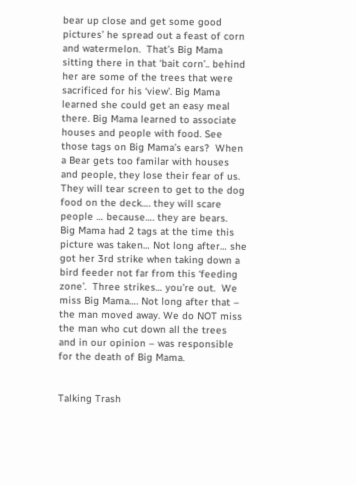bear up close and get some good pictures’ he spread out a feast of corn and watermelon.  That’s Big Mama sitting there in that ‘bait corn’.. behind her are some of the trees that were sacrificed for his ‘view’. Big Mama learned she could get an easy meal there. Big Mama learned to associate houses and people with food. See those tags on Big Mama’s ears?  When a Bear gets too familar with houses and people, they lose their fear of us. They will tear screen to get to the dog food on the deck…. they will scare people … because…. they are bears.  Big Mama had 2 tags at the time this picture was taken… Not long after… she got her 3rd strike when taking down a bird feeder not far from this ‘feeding zone’.  Three strikes… you’re out.  We miss Big Mama…. Not long after that – the man moved away. We do NOT miss the man who cut down all the trees and in our opinion – was responsible for the death of Big Mama.


Talking Trash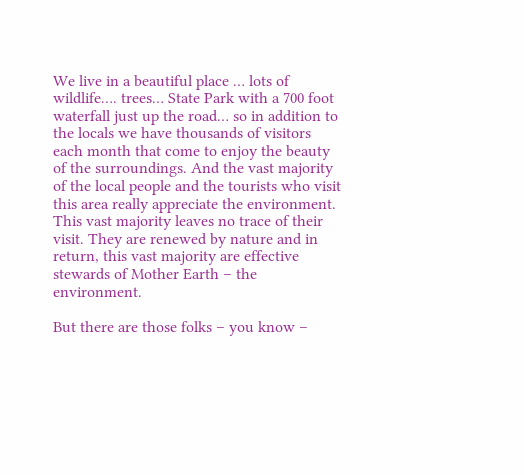We live in a beautiful place … lots of wildlife…. trees… State Park with a 700 foot waterfall just up the road… so in addition to the locals we have thousands of visitors each month that come to enjoy the beauty of the surroundings. And the vast majority of the local people and the tourists who visit this area really appreciate the environment. This vast majority leaves no trace of their visit. They are renewed by nature and in return, this vast majority are effective stewards of Mother Earth – the environment.

But there are those folks – you know –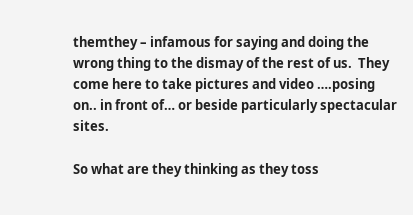themthey – infamous for saying and doing the wrong thing to the dismay of the rest of us.  They come here to take pictures and video ….posing on.. in front of… or beside particularly spectacular sites.

So what are they thinking as they toss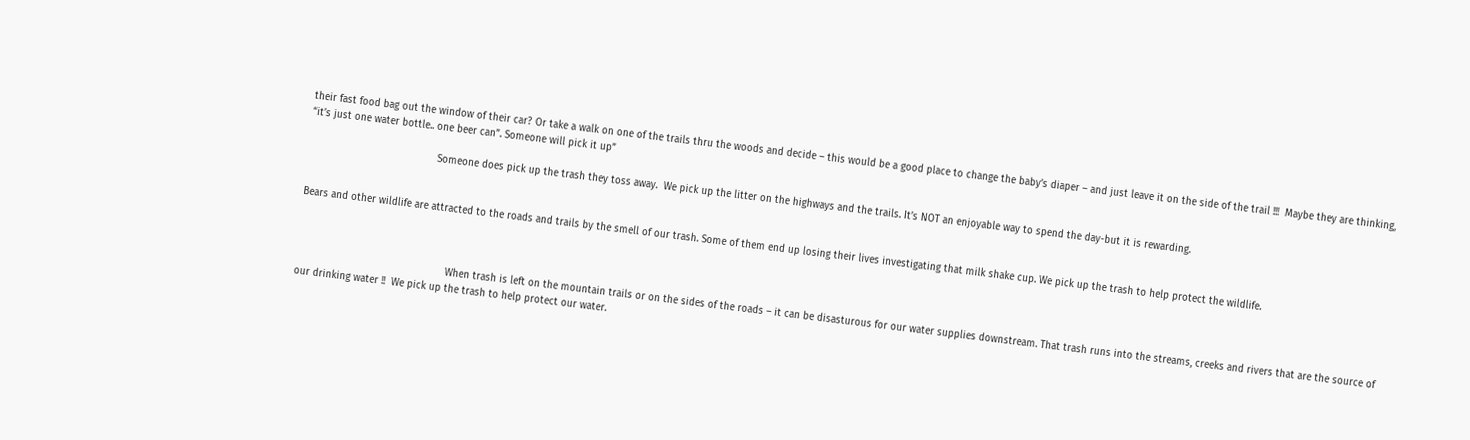their fast food bag out the window of their car? Or take a walk on one of the trails thru the woods and decide – this would be a good place to change the baby’s diaper – and just leave it on the side of the trail !!!  Maybe they are thinking,  “it’s just one water bottle.. one beer can”. Someone will pick it up”

                                           Someone does pick up the trash they toss away.  We pick up the litter on the highways and the trails. It’s NOT an enjoyable way to spend the day-but it is rewarding.


Bears and other wildlife are attracted to the roads and trails by the smell of our trash. Some of them end up losing their lives investigating that milk shake cup. We pick up the trash to help protect the wildlife.



                                                  When trash is left on the mountain trails or on the sides of the roads – it can be disasturous for our water supplies downstream. That trash runs into the streams, creeks and rivers that are the source of our drinking water !!  We pick up the trash to help protect our water.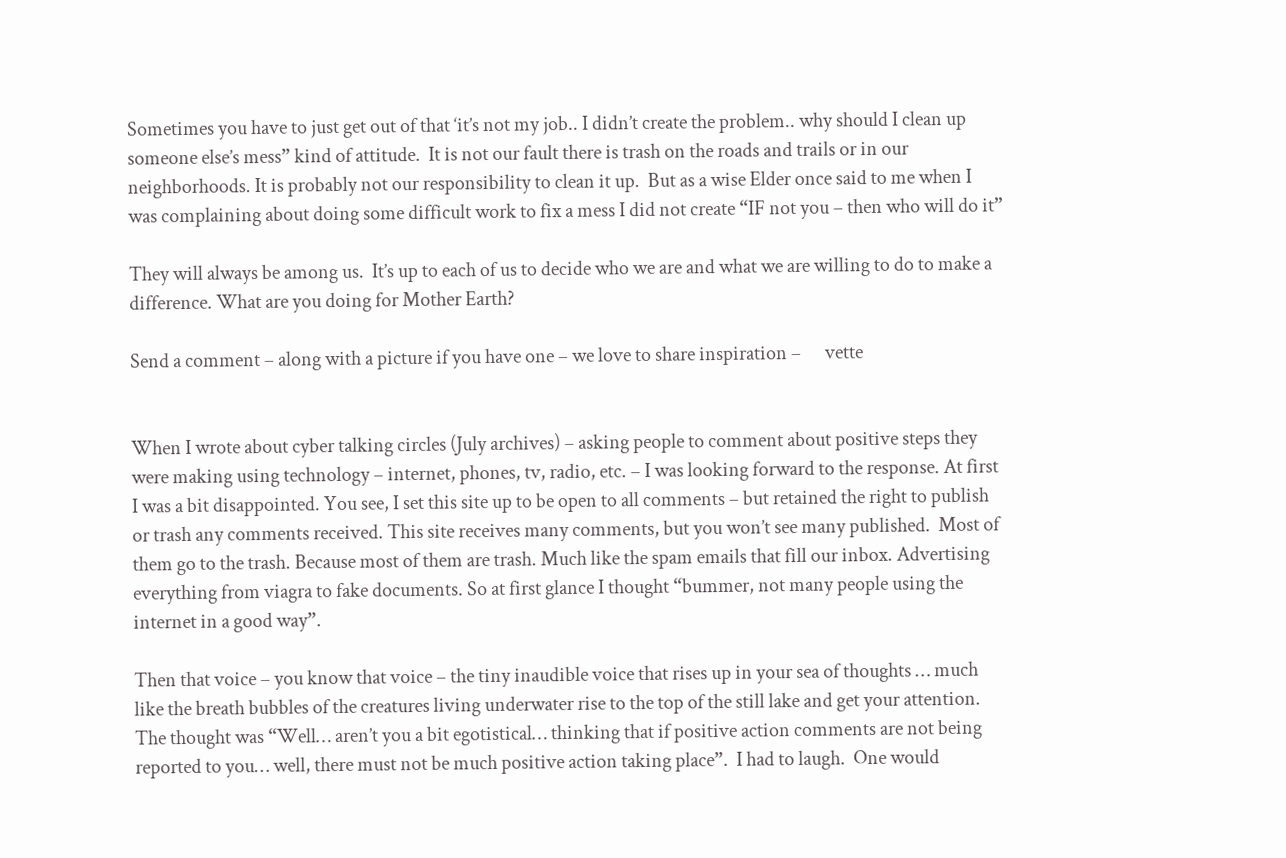Sometimes you have to just get out of that ‘it’s not my job.. I didn’t create the problem.. why should I clean up someone else’s mess” kind of attitude.  It is not our fault there is trash on the roads and trails or in our neighborhoods. It is probably not our responsibility to clean it up.  But as a wise Elder once said to me when I was complaining about doing some difficult work to fix a mess I did not create “IF not you – then who will do it”

They will always be among us.  It’s up to each of us to decide who we are and what we are willing to do to make a difference. What are you doing for Mother Earth?

Send a comment – along with a picture if you have one – we love to share inspiration –      vette


When I wrote about cyber talking circles (July archives) – asking people to comment about positive steps they were making using technology – internet, phones, tv, radio, etc. – I was looking forward to the response. At first I was a bit disappointed. You see, I set this site up to be open to all comments – but retained the right to publish or trash any comments received. This site receives many comments, but you won’t see many published.  Most of them go to the trash. Because most of them are trash. Much like the spam emails that fill our inbox. Advertising everything from viagra to fake documents. So at first glance I thought “bummer, not many people using the internet in a good way”.

Then that voice – you know that voice – the tiny inaudible voice that rises up in your sea of thoughts … much like the breath bubbles of the creatures living underwater rise to the top of the still lake and get your attention. The thought was “Well… aren’t you a bit egotistical… thinking that if positive action comments are not being reported to you… well, there must not be much positive action taking place”.  I had to laugh.  One would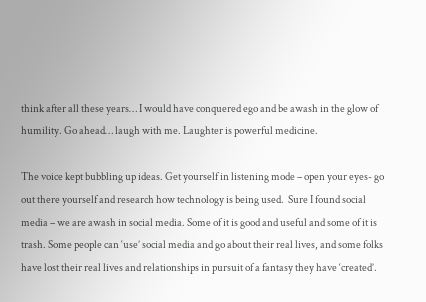think after all these years… I would have conquered ego and be awash in the glow of humility. Go ahead… laugh with me. Laughter is powerful medicine.

The voice kept bubbling up ideas. Get yourself in listening mode – open your eyes- go out there yourself and research how technology is being used.  Sure I found social media – we are awash in social media. Some of it is good and useful and some of it is trash. Some people can ‘use’ social media and go about their real lives, and some folks have lost their real lives and relationships in pursuit of a fantasy they have ‘created’.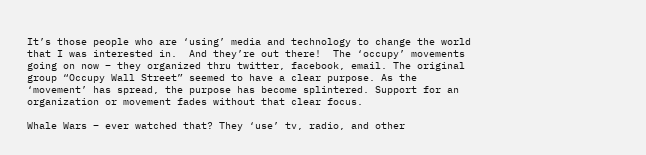It’s those people who are ‘using’ media and technology to change the world that I was interested in.  And they’re out there!  The ‘occupy’ movements going on now – they organized thru twitter, facebook, email. The original group “Occupy Wall Street” seemed to have a clear purpose. As the ‘movement’ has spread, the purpose has become splintered. Support for an organization or movement fades without that clear focus.

Whale Wars – ever watched that? They ‘use’ tv, radio, and other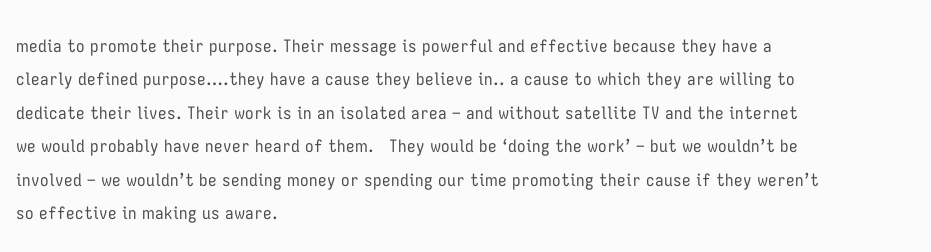media to promote their purpose. Their message is powerful and effective because they have a clearly defined purpose….they have a cause they believe in.. a cause to which they are willing to dedicate their lives. Their work is in an isolated area – and without satellite TV and the internet we would probably have never heard of them.   They would be ‘doing the work’ – but we wouldn’t be involved – we wouldn’t be sending money or spending our time promoting their cause if they weren’t so effective in making us aware.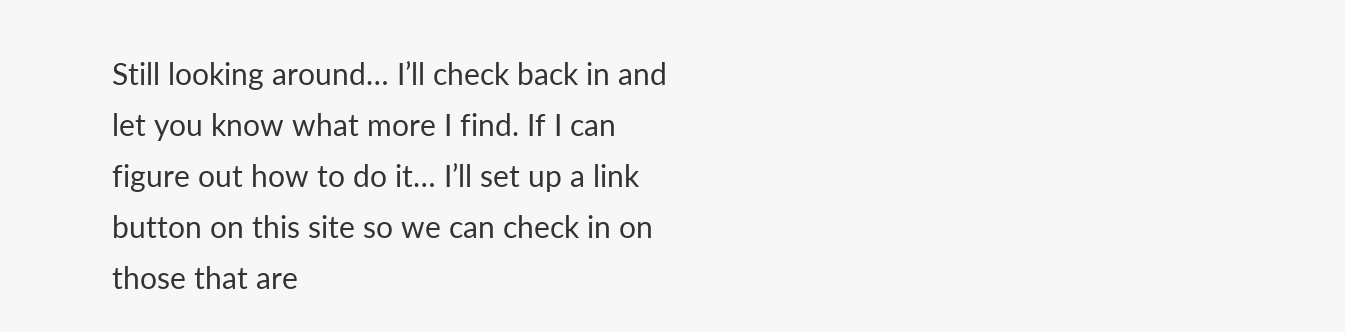Still looking around… I’ll check back in and let you know what more I find. If I can figure out how to do it… I’ll set up a link button on this site so we can check in on those that are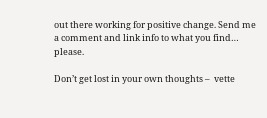out there working for positive change. Send me a comment and link info to what you find… please.

Don’t get lost in your own thoughts –  vette